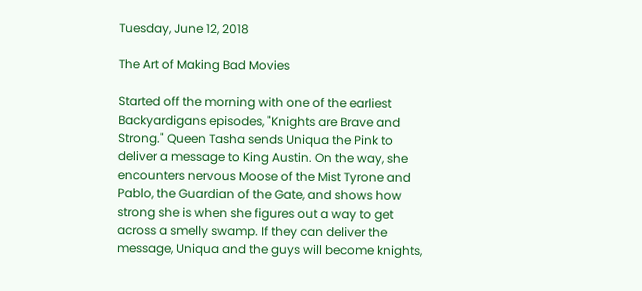Tuesday, June 12, 2018

The Art of Making Bad Movies

Started off the morning with one of the earliest Backyardigans episodes, "Knights are Brave and Strong." Queen Tasha sends Uniqua the Pink to deliver a message to King Austin. On the way, she encounters nervous Moose of the Mist Tyrone and Pablo, the Guardian of the Gate, and shows how strong she is when she figures out a way to get across a smelly swamp. If they can deliver the message, Uniqua and the guys will become knights,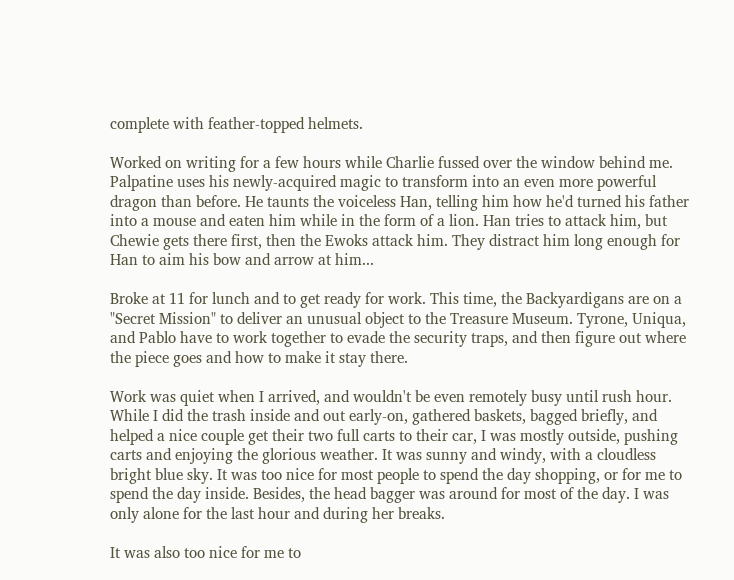complete with feather-topped helmets.

Worked on writing for a few hours while Charlie fussed over the window behind me. Palpatine uses his newly-acquired magic to transform into an even more powerful dragon than before. He taunts the voiceless Han, telling him how he'd turned his father into a mouse and eaten him while in the form of a lion. Han tries to attack him, but Chewie gets there first, then the Ewoks attack him. They distract him long enough for Han to aim his bow and arrow at him...

Broke at 11 for lunch and to get ready for work. This time, the Backyardigans are on a "Secret Mission" to deliver an unusual object to the Treasure Museum. Tyrone, Uniqua, and Pablo have to work together to evade the security traps, and then figure out where the piece goes and how to make it stay there.

Work was quiet when I arrived, and wouldn't be even remotely busy until rush hour. While I did the trash inside and out early-on, gathered baskets, bagged briefly, and helped a nice couple get their two full carts to their car, I was mostly outside, pushing carts and enjoying the glorious weather. It was sunny and windy, with a cloudless bright blue sky. It was too nice for most people to spend the day shopping, or for me to spend the day inside. Besides, the head bagger was around for most of the day. I was only alone for the last hour and during her breaks.

It was also too nice for me to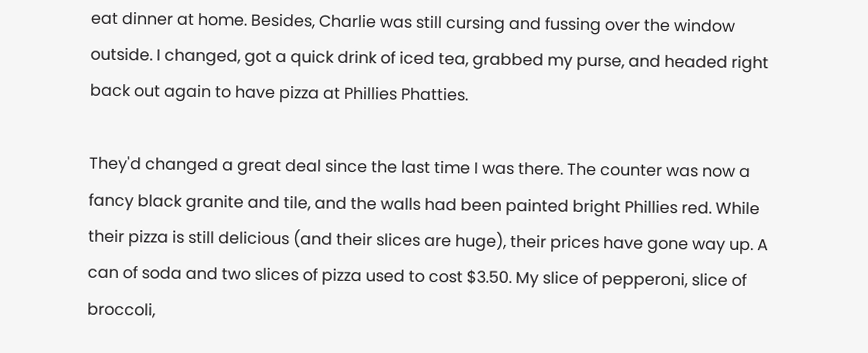eat dinner at home. Besides, Charlie was still cursing and fussing over the window outside. I changed, got a quick drink of iced tea, grabbed my purse, and headed right back out again to have pizza at Phillies Phatties.

They'd changed a great deal since the last time I was there. The counter was now a fancy black granite and tile, and the walls had been painted bright Phillies red. While their pizza is still delicious (and their slices are huge), their prices have gone way up. A can of soda and two slices of pizza used to cost $3.50. My slice of pepperoni, slice of broccoli,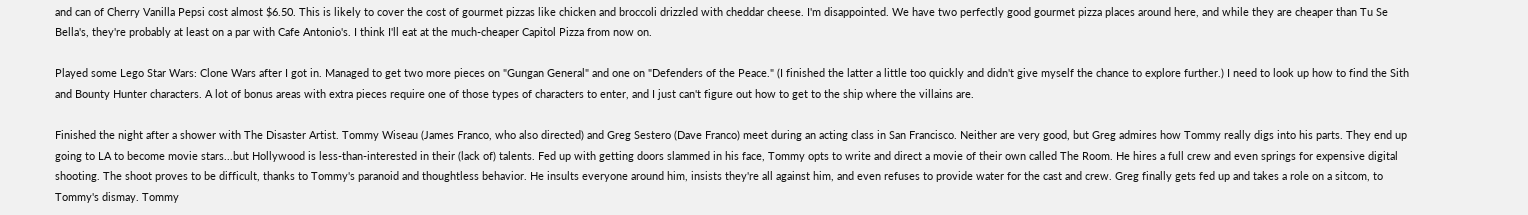and can of Cherry Vanilla Pepsi cost almost $6.50. This is likely to cover the cost of gourmet pizzas like chicken and broccoli drizzled with cheddar cheese. I'm disappointed. We have two perfectly good gourmet pizza places around here, and while they are cheaper than Tu Se Bella's, they're probably at least on a par with Cafe Antonio's. I think I'll eat at the much-cheaper Capitol Pizza from now on.

Played some Lego Star Wars: Clone Wars after I got in. Managed to get two more pieces on "Gungan General" and one on "Defenders of the Peace." (I finished the latter a little too quickly and didn't give myself the chance to explore further.) I need to look up how to find the Sith and Bounty Hunter characters. A lot of bonus areas with extra pieces require one of those types of characters to enter, and I just can't figure out how to get to the ship where the villains are.

Finished the night after a shower with The Disaster Artist. Tommy Wiseau (James Franco, who also directed) and Greg Sestero (Dave Franco) meet during an acting class in San Francisco. Neither are very good, but Greg admires how Tommy really digs into his parts. They end up going to LA to become movie stars...but Hollywood is less-than-interested in their (lack of) talents. Fed up with getting doors slammed in his face, Tommy opts to write and direct a movie of their own called The Room. He hires a full crew and even springs for expensive digital shooting. The shoot proves to be difficult, thanks to Tommy's paranoid and thoughtless behavior. He insults everyone around him, insists they're all against him, and even refuses to provide water for the cast and crew. Greg finally gets fed up and takes a role on a sitcom, to Tommy's dismay. Tommy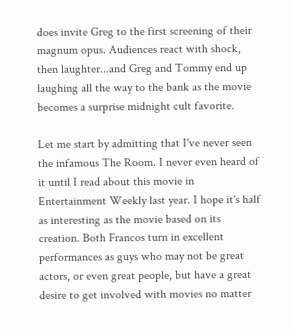does invite Greg to the first screening of their magnum opus. Audiences react with shock, then laughter...and Greg and Tommy end up laughing all the way to the bank as the movie becomes a surprise midnight cult favorite.

Let me start by admitting that I've never seen the infamous The Room. I never even heard of it until I read about this movie in Entertainment Weekly last year. I hope it's half as interesting as the movie based on its creation. Both Francos turn in excellent performances as guys who may not be great actors, or even great people, but have a great desire to get involved with movies no matter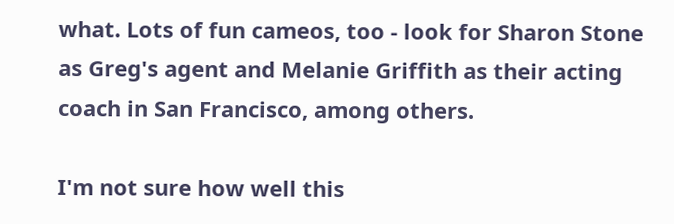what. Lots of fun cameos, too - look for Sharon Stone as Greg's agent and Melanie Griffith as their acting coach in San Francisco, among others.

I'm not sure how well this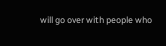will go over with people who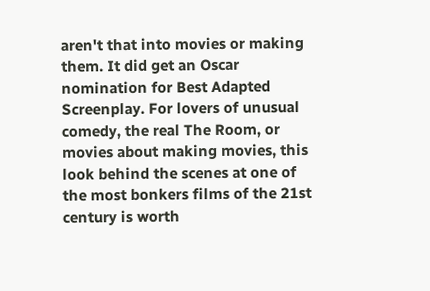aren't that into movies or making them. It did get an Oscar nomination for Best Adapted Screenplay. For lovers of unusual comedy, the real The Room, or movies about making movies, this look behind the scenes at one of the most bonkers films of the 21st century is worth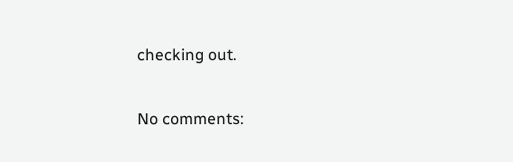checking out.

No comments: